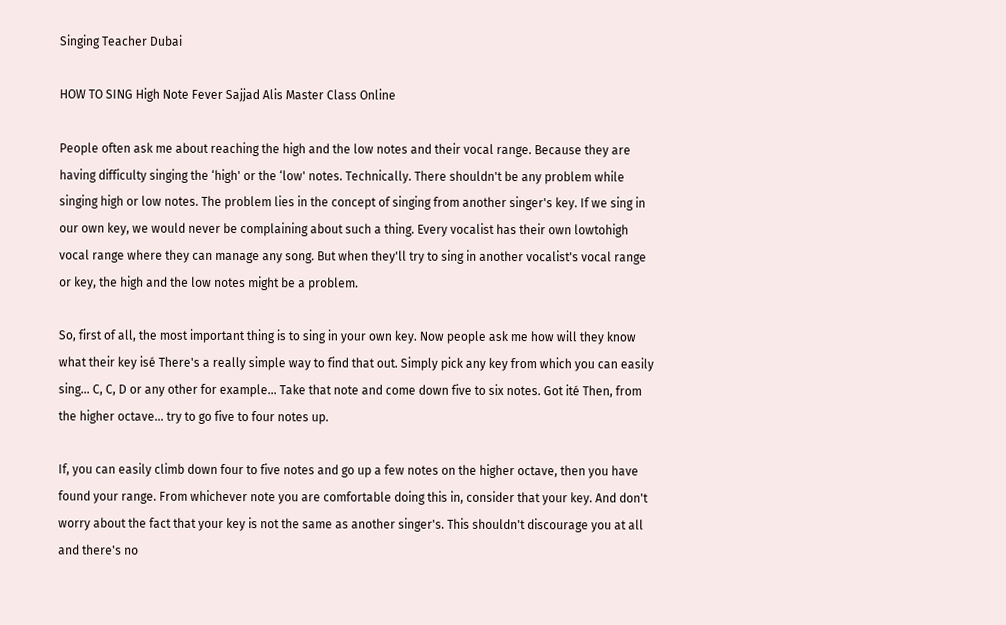Singing Teacher Dubai

HOW TO SING High Note Fever Sajjad Alis Master Class Online

People often ask me about reaching the high and the low notes and their vocal range. Because they are having difficulty singing the ‘high' or the ‘low' notes. Technically. There shouldn't be any problem while singing high or low notes. The problem lies in the concept of singing from another singer's key. If we sing in our own key, we would never be complaining about such a thing. Every vocalist has their own lowtohigh vocal range where they can manage any song. But when they'll try to sing in another vocalist's vocal range or key, the high and the low notes might be a problem.

So, first of all, the most important thing is to sing in your own key. Now people ask me how will they know what their key isé There's a really simple way to find that out. Simply pick any key from which you can easily sing… C, C, D or any other for example… Take that note and come down five to six notes. Got ité Then, from the higher octave… try to go five to four notes up.

If, you can easily climb down four to five notes and go up a few notes on the higher octave, then you have found your range. From whichever note you are comfortable doing this in, consider that your key. And don't worry about the fact that your key is not the same as another singer's. This shouldn't discourage you at all and there's no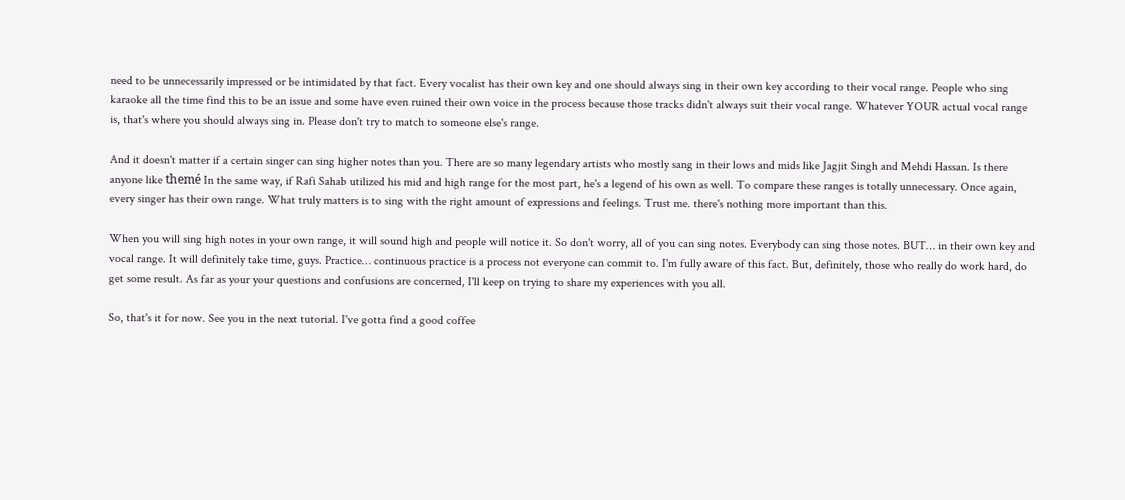need to be unnecessarily impressed or be intimidated by that fact. Every vocalist has their own key and one should always sing in their own key according to their vocal range. People who sing karaoke all the time find this to be an issue and some have even ruined their own voice in the process because those tracks didn't always suit their vocal range. Whatever YOUR actual vocal range is, that's where you should always sing in. Please don't try to match to someone else's range.

And it doesn't matter if a certain singer can sing higher notes than you. There are so many legendary artists who mostly sang in their lows and mids like Jagjit Singh and Mehdi Hassan. Is there anyone like themé In the same way, if Rafi Sahab utilized his mid and high range for the most part, he's a legend of his own as well. To compare these ranges is totally unnecessary. Once again, every singer has their own range. What truly matters is to sing with the right amount of expressions and feelings. Trust me. there's nothing more important than this.

When you will sing high notes in your own range, it will sound high and people will notice it. So don't worry, all of you can sing notes. Everybody can sing those notes. BUT… in their own key and vocal range. It will definitely take time, guys. Practice… continuous practice is a process not everyone can commit to. I'm fully aware of this fact. But, definitely, those who really do work hard, do get some result. As far as your your questions and confusions are concerned, I'll keep on trying to share my experiences with you all.

So, that's it for now. See you in the next tutorial. I've gotta find a good coffee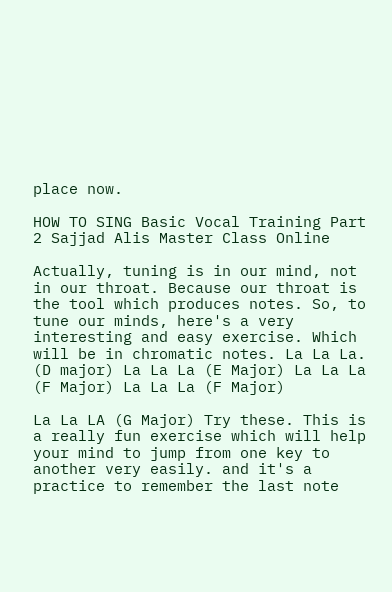place now.

HOW TO SING Basic Vocal Training Part 2 Sajjad Alis Master Class Online

Actually, tuning is in our mind, not in our throat. Because our throat is the tool which produces notes. So, to tune our minds, here's a very interesting and easy exercise. Which will be in chromatic notes. La La La. (D major) La La La (E Major) La La La (F Major) La La La (F Major)

La La LA (G Major) Try these. This is a really fun exercise which will help your mind to jump from one key to another very easily. and it's a practice to remember the last note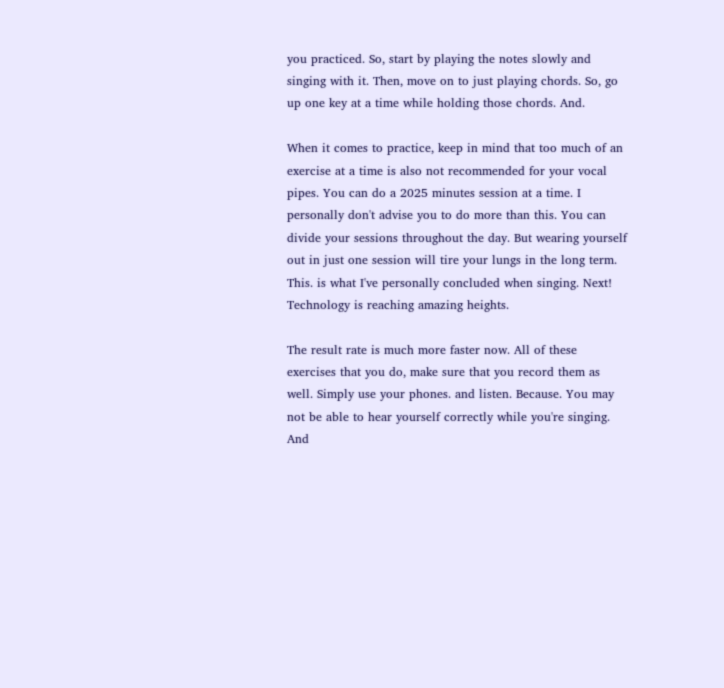you practiced. So, start by playing the notes slowly and singing with it. Then, move on to just playing chords. So, go up one key at a time while holding those chords. And.

When it comes to practice, keep in mind that too much of an exercise at a time is also not recommended for your vocal pipes. You can do a 2025 minutes session at a time. I personally don't advise you to do more than this. You can divide your sessions throughout the day. But wearing yourself out in just one session will tire your lungs in the long term. This. is what I've personally concluded when singing. Next! Technology is reaching amazing heights.

The result rate is much more faster now. All of these exercises that you do, make sure that you record them as well. Simply use your phones. and listen. Because. You may not be able to hear yourself correctly while you're singing. And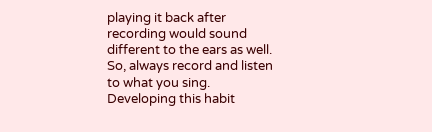playing it back after recording would sound different to the ears as well. So, always record and listen to what you sing. Developing this habit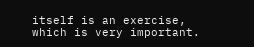itself is an exercise, which is very important.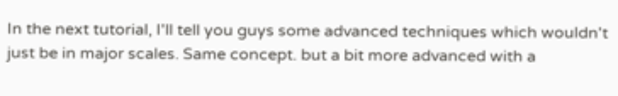In the next tutorial, I'll tell you guys some advanced techniques which wouldn't just be in major scales. Same concept. but a bit more advanced with a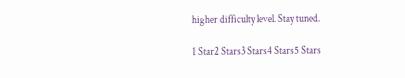higher difficulty level. Stay tuned.

1 Star2 Stars3 Stars4 Stars5 Stars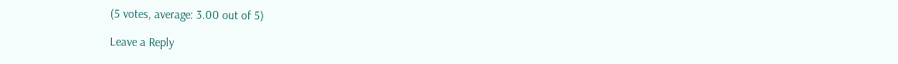(5 votes, average: 3.00 out of 5)

Leave a Reply